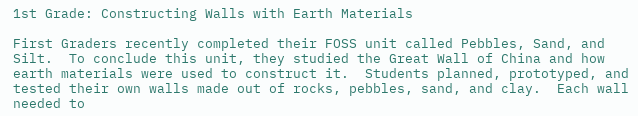1st Grade: Constructing Walls with Earth Materials

First Graders recently completed their FOSS unit called Pebbles, Sand, and Silt.  To conclude this unit, they studied the Great Wall of China and how earth materials were used to construct it.  Students planned, prototyped, and tested their own walls made out of rocks, pebbles, sand, and clay.  Each wall needed to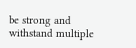be strong and withstand multiple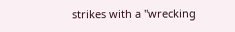strikes with a "wrecking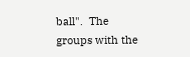ball".  The groups with the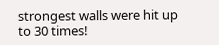strongest walls were hit up to 30 times!